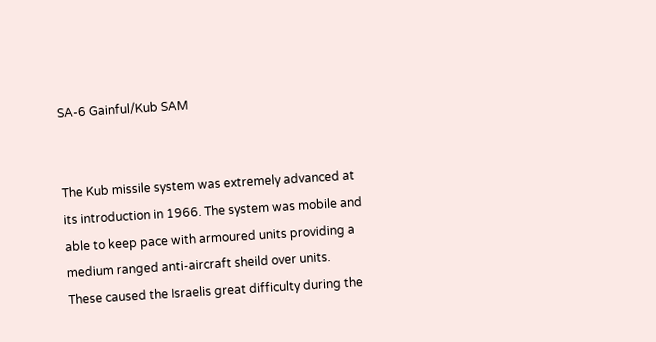SA-6 Gainful/Kub SAM


The Kub missile system was extremely advanced at its introduction in 1966. The system was mobile and able to keep pace with armoured units providing a medium ranged anti-aircraft sheild over units. These caused the Israelis great difficulty during the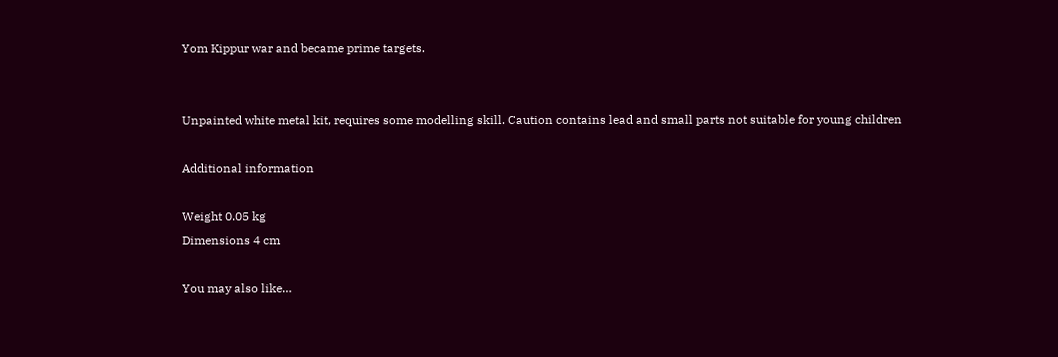Yom Kippur war and became prime targets.


Unpainted white metal kit, requires some modelling skill. Caution contains lead and small parts not suitable for young children

Additional information

Weight 0.05 kg
Dimensions 4 cm

You may also like…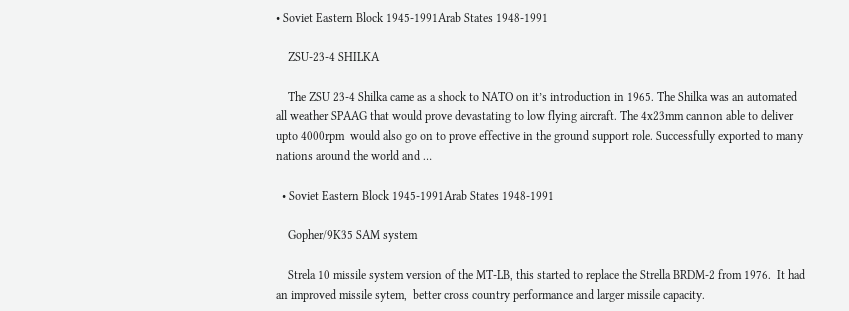• Soviet Eastern Block 1945-1991Arab States 1948-1991

    ZSU-23-4 SHILKA

    The ZSU 23-4 Shilka came as a shock to NATO on it’s introduction in 1965. The Shilka was an automated all weather SPAAG that would prove devastating to low flying aircraft. The 4x23mm cannon able to deliver upto 4000rpm  would also go on to prove effective in the ground support role. Successfully exported to many nations around the world and …

  • Soviet Eastern Block 1945-1991Arab States 1948-1991

    Gopher/9K35 SAM system

    Strela 10 missile system version of the MT-LB, this started to replace the Strella BRDM-2 from 1976.  It had an improved missile sytem,  better cross country performance and larger missile capacity.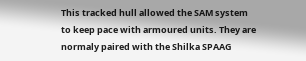This tracked hull allowed the SAM system to keep pace with armoured units. They are normaly paired with the Shilka SPAAG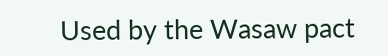Used by the Wasaw pact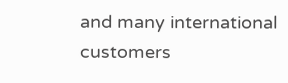and many international customers